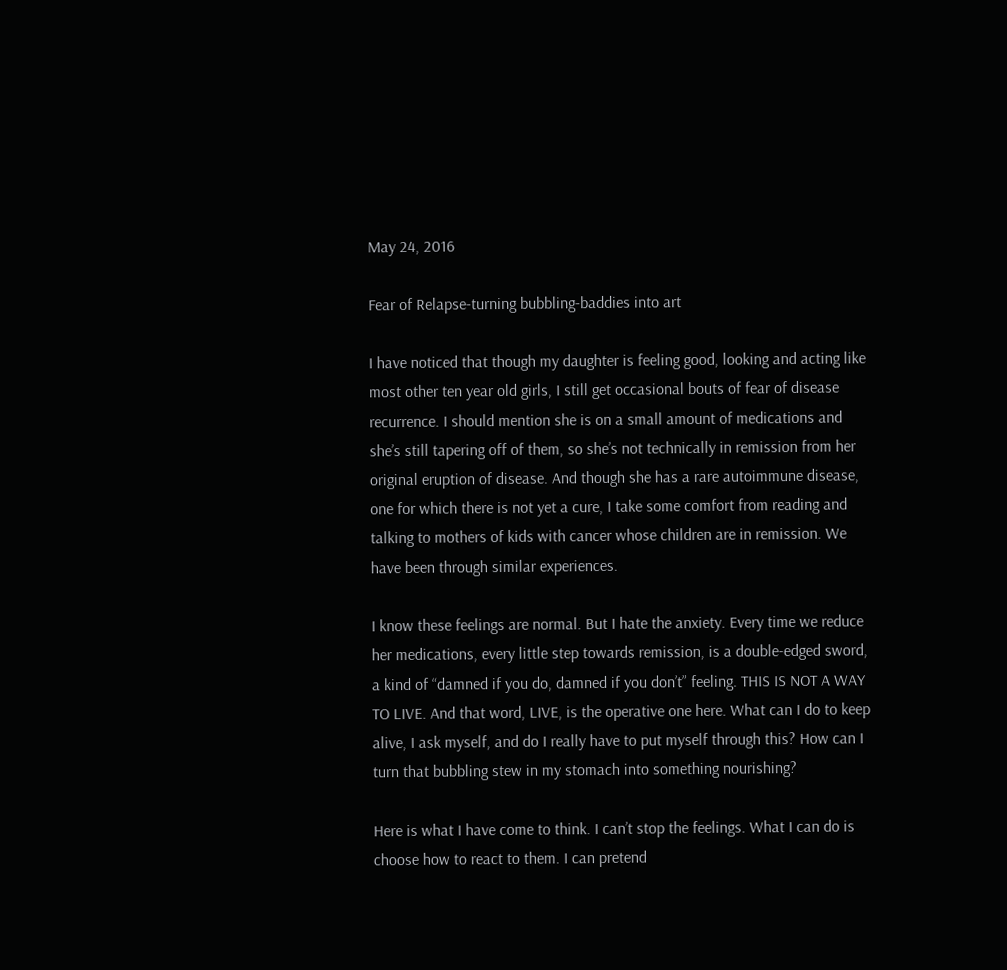May 24, 2016

Fear of Relapse-turning bubbling-baddies into art

I have noticed that though my daughter is feeling good, looking and acting like most other ten year old girls, I still get occasional bouts of fear of disease recurrence. I should mention she is on a small amount of medications and she’s still tapering off of them, so she’s not technically in remission from her original eruption of disease. And though she has a rare autoimmune disease, one for which there is not yet a cure, I take some comfort from reading and talking to mothers of kids with cancer whose children are in remission. We have been through similar experiences.

I know these feelings are normal. But I hate the anxiety. Every time we reduce her medications, every little step towards remission, is a double-edged sword, a kind of “damned if you do, damned if you don’t” feeling. THIS IS NOT A WAY TO LIVE. And that word, LIVE, is the operative one here. What can I do to keep alive, I ask myself, and do I really have to put myself through this? How can I turn that bubbling stew in my stomach into something nourishing?

Here is what I have come to think. I can’t stop the feelings. What I can do is choose how to react to them. I can pretend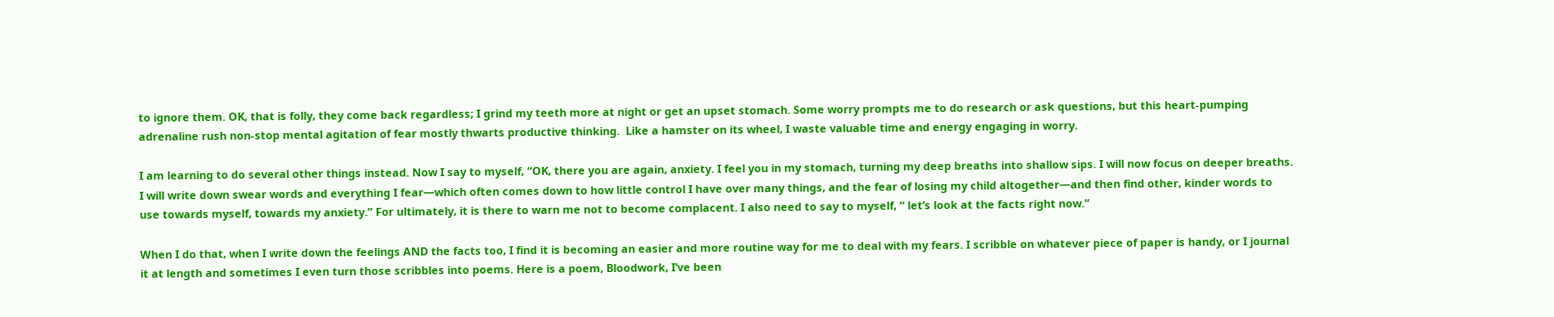to ignore them. OK, that is folly, they come back regardless; I grind my teeth more at night or get an upset stomach. Some worry prompts me to do research or ask questions, but this heart-pumping adrenaline rush non-stop mental agitation of fear mostly thwarts productive thinking.  Like a hamster on its wheel, I waste valuable time and energy engaging in worry.

I am learning to do several other things instead. Now I say to myself, “OK, there you are again, anxiety. I feel you in my stomach, turning my deep breaths into shallow sips. I will now focus on deeper breaths. I will write down swear words and everything I fear—which often comes down to how little control I have over many things, and the fear of losing my child altogether—and then find other, kinder words to use towards myself, towards my anxiety.” For ultimately, it is there to warn me not to become complacent. I also need to say to myself, “ let’s look at the facts right now.”

When I do that, when I write down the feelings AND the facts too, I find it is becoming an easier and more routine way for me to deal with my fears. I scribble on whatever piece of paper is handy, or I journal it at length and sometimes I even turn those scribbles into poems. Here is a poem, Bloodwork, I’ve been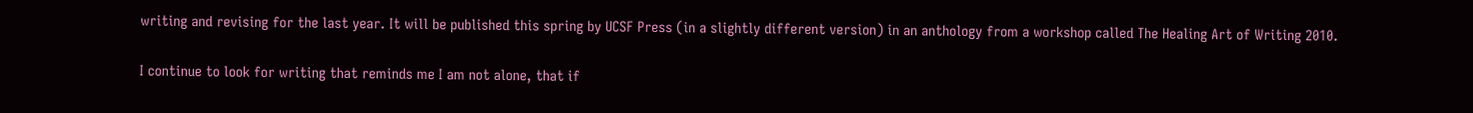writing and revising for the last year. It will be published this spring by UCSF Press (in a slightly different version) in an anthology from a workshop called The Healing Art of Writing 2010.

I continue to look for writing that reminds me I am not alone, that if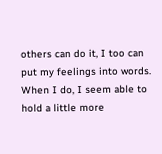others can do it, I too can put my feelings into words. When I do, I seem able to hold a little more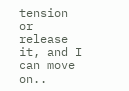tension or release it, and I can move on..